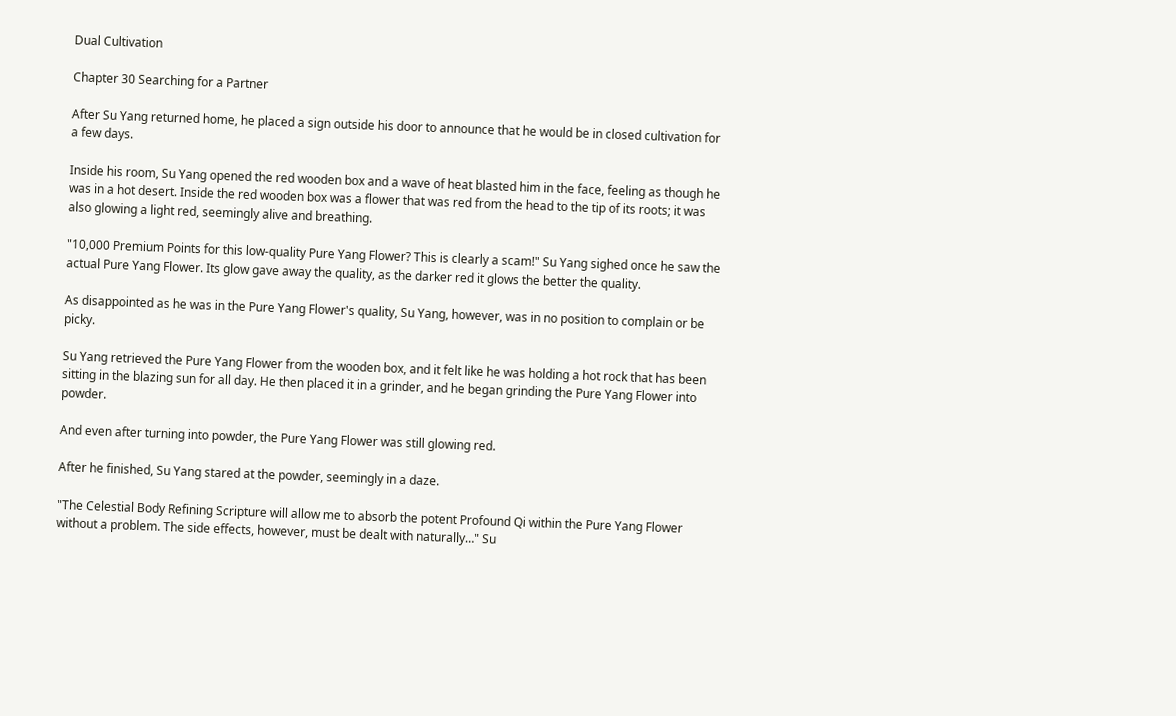Dual Cultivation

Chapter 30 Searching for a Partner

After Su Yang returned home, he placed a sign outside his door to announce that he would be in closed cultivation for a few days.

Inside his room, Su Yang opened the red wooden box and a wave of heat blasted him in the face, feeling as though he was in a hot desert. Inside the red wooden box was a flower that was red from the head to the tip of its roots; it was also glowing a light red, seemingly alive and breathing.

"10,000 Premium Points for this low-quality Pure Yang Flower? This is clearly a scam!" Su Yang sighed once he saw the actual Pure Yang Flower. Its glow gave away the quality, as the darker red it glows the better the quality.

As disappointed as he was in the Pure Yang Flower's quality, Su Yang, however, was in no position to complain or be picky.

Su Yang retrieved the Pure Yang Flower from the wooden box, and it felt like he was holding a hot rock that has been sitting in the blazing sun for all day. He then placed it in a grinder, and he began grinding the Pure Yang Flower into powder.

And even after turning into powder, the Pure Yang Flower was still glowing red.

After he finished, Su Yang stared at the powder, seemingly in a daze.

"The Celestial Body Refining Scripture will allow me to absorb the potent Profound Qi within the Pure Yang Flower without a problem. The side effects, however, must be dealt with naturally…" Su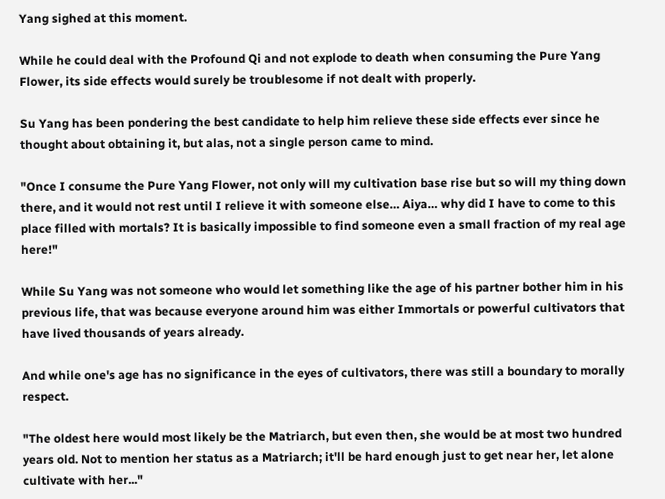Yang sighed at this moment.

While he could deal with the Profound Qi and not explode to death when consuming the Pure Yang Flower, its side effects would surely be troublesome if not dealt with properly.

Su Yang has been pondering the best candidate to help him relieve these side effects ever since he thought about obtaining it, but alas, not a single person came to mind.

"Once I consume the Pure Yang Flower, not only will my cultivation base rise but so will my thing down there, and it would not rest until I relieve it with someone else… Aiya… why did I have to come to this place filled with mortals? It is basically impossible to find someone even a small fraction of my real age here!"

While Su Yang was not someone who would let something like the age of his partner bother him in his previous life, that was because everyone around him was either Immortals or powerful cultivators that have lived thousands of years already.

And while one's age has no significance in the eyes of cultivators, there was still a boundary to morally respect.

"The oldest here would most likely be the Matriarch, but even then, she would be at most two hundred years old. Not to mention her status as a Matriarch; it'll be hard enough just to get near her, let alone cultivate with her..."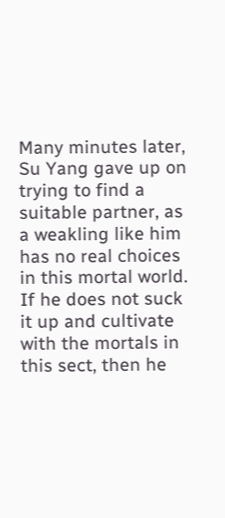Many minutes later, Su Yang gave up on trying to find a suitable partner, as a weakling like him has no real choices in this mortal world. If he does not suck it up and cultivate with the mortals in this sect, then he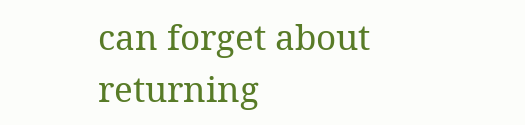can forget about returning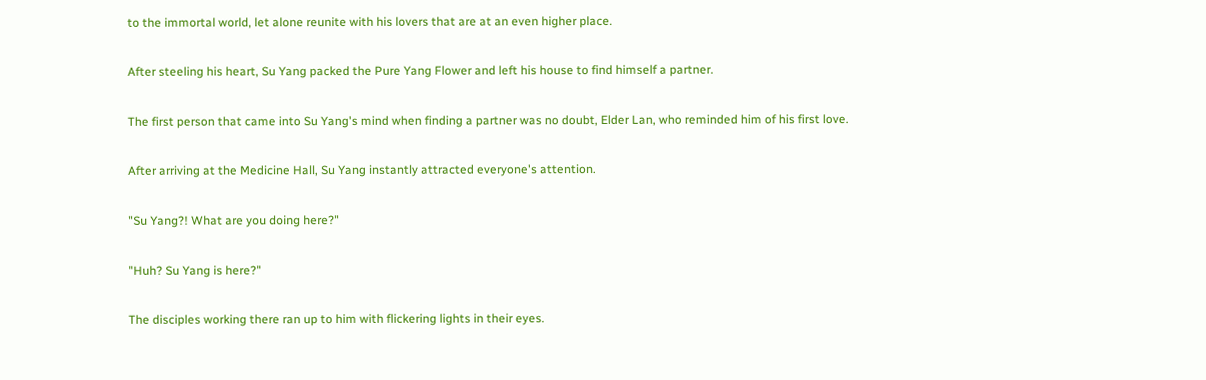to the immortal world, let alone reunite with his lovers that are at an even higher place.

After steeling his heart, Su Yang packed the Pure Yang Flower and left his house to find himself a partner.

The first person that came into Su Yang's mind when finding a partner was no doubt, Elder Lan, who reminded him of his first love.

After arriving at the Medicine Hall, Su Yang instantly attracted everyone's attention.

"Su Yang?! What are you doing here?"

"Huh? Su Yang is here?"

The disciples working there ran up to him with flickering lights in their eyes.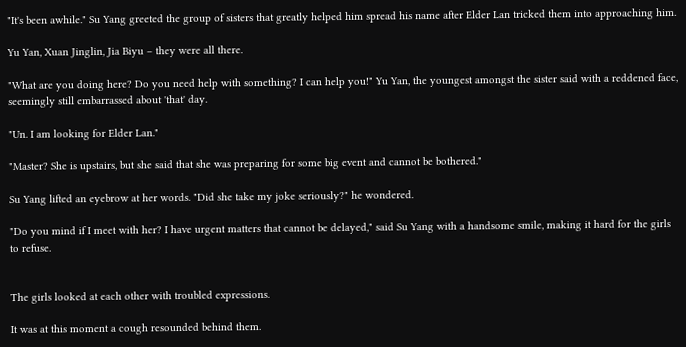"It's been awhile." Su Yang greeted the group of sisters that greatly helped him spread his name after Elder Lan tricked them into approaching him.

Yu Yan, Xuan Jinglin, Jia Biyu – they were all there.

"What are you doing here? Do you need help with something? I can help you!" Yu Yan, the youngest amongst the sister said with a reddened face, seemingly still embarrassed about 'that' day.

"Un. I am looking for Elder Lan."

"Master? She is upstairs, but she said that she was preparing for some big event and cannot be bothered."

Su Yang lifted an eyebrow at her words. "Did she take my joke seriously?" he wondered.

"Do you mind if I meet with her? I have urgent matters that cannot be delayed," said Su Yang with a handsome smile, making it hard for the girls to refuse.


The girls looked at each other with troubled expressions.

It was at this moment a cough resounded behind them.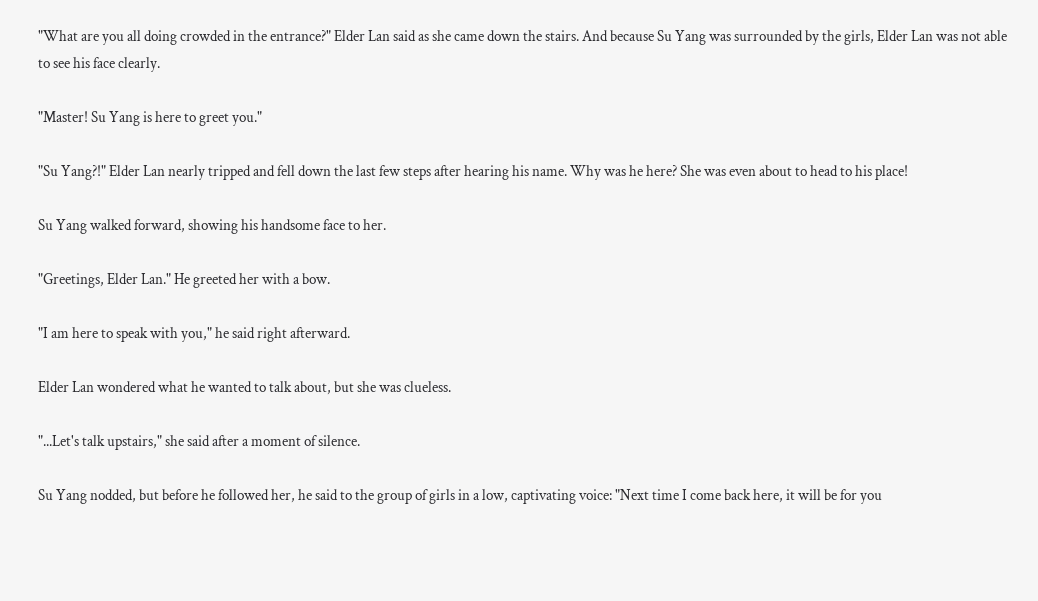"What are you all doing crowded in the entrance?" Elder Lan said as she came down the stairs. And because Su Yang was surrounded by the girls, Elder Lan was not able to see his face clearly.

"Master! Su Yang is here to greet you."

"Su Yang?!" Elder Lan nearly tripped and fell down the last few steps after hearing his name. Why was he here? She was even about to head to his place!

Su Yang walked forward, showing his handsome face to her.

"Greetings, Elder Lan." He greeted her with a bow.

"I am here to speak with you," he said right afterward.

Elder Lan wondered what he wanted to talk about, but she was clueless.

"...Let's talk upstairs," she said after a moment of silence.

Su Yang nodded, but before he followed her, he said to the group of girls in a low, captivating voice: "Next time I come back here, it will be for you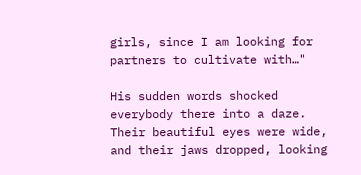girls, since I am looking for partners to cultivate with…"

His sudden words shocked everybody there into a daze. Their beautiful eyes were wide, and their jaws dropped, looking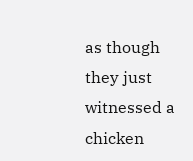as though they just witnessed a chicken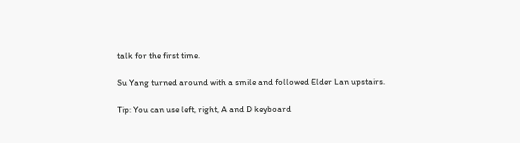talk for the first time.

Su Yang turned around with a smile and followed Elder Lan upstairs.

Tip: You can use left, right, A and D keyboard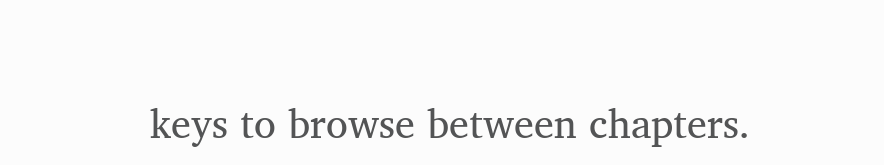keys to browse between chapters.